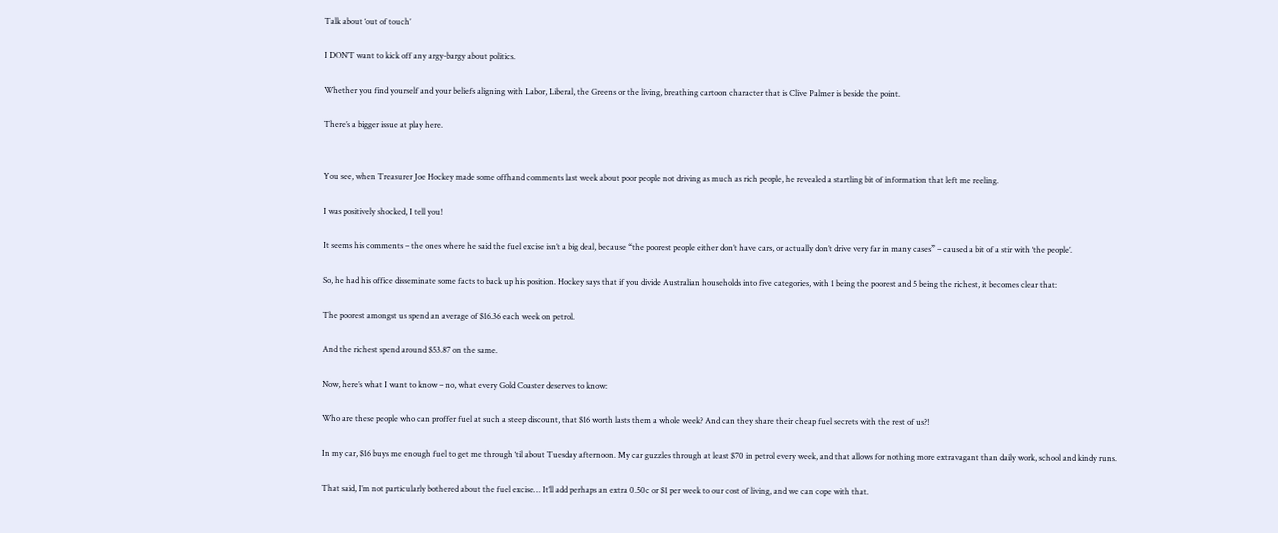Talk about ‘out of touch’

I DON’T want to kick off any argy-bargy about politics.

Whether you find yourself and your beliefs aligning with Labor, Liberal, the Greens or the living, breathing cartoon character that is Clive Palmer is beside the point.

There’s a bigger issue at play here.


You see, when Treasurer Joe Hockey made some offhand comments last week about poor people not driving as much as rich people, he revealed a startling bit of information that left me reeling.

I was positively shocked, I tell you!

It seems his comments – the ones where he said the fuel excise isn’t a big deal, because “the poorest people either don’t have cars, or actually don’t drive very far in many cases” – caused a bit of a stir with ‘the people’.

So, he had his office disseminate some facts to back up his position. Hockey says that if you divide Australian households into five categories, with 1 being the poorest and 5 being the richest, it becomes clear that:

The poorest amongst us spend an average of $16.36 each week on petrol.

And the richest spend around $53.87 on the same.

Now, here’s what I want to know – no, what every Gold Coaster deserves to know:

Who are these people who can proffer fuel at such a steep discount, that $16 worth lasts them a whole week? And can they share their cheap fuel secrets with the rest of us?!

In my car, $16 buys me enough fuel to get me through ‘til about Tuesday afternoon. My car guzzles through at least $70 in petrol every week, and that allows for nothing more extravagant than daily work, school and kindy runs.

That said, I’m not particularly bothered about the fuel excise… It’ll add perhaps an extra 0.50c or $1 per week to our cost of living, and we can cope with that.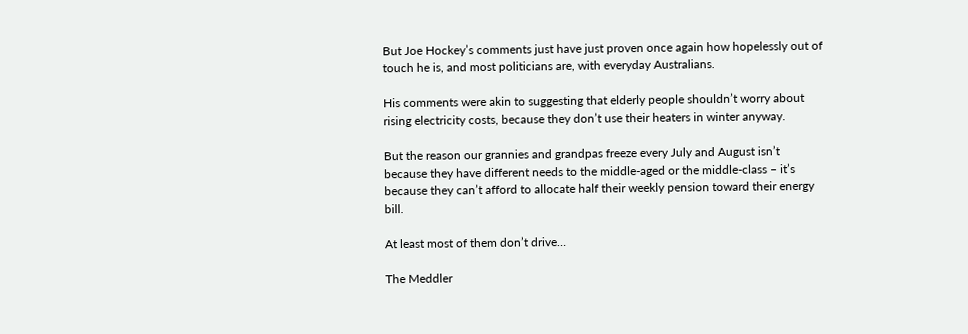But Joe Hockey’s comments just have just proven once again how hopelessly out of touch he is, and most politicians are, with everyday Australians.

His comments were akin to suggesting that elderly people shouldn’t worry about rising electricity costs, because they don’t use their heaters in winter anyway.

But the reason our grannies and grandpas freeze every July and August isn’t because they have different needs to the middle-aged or the middle-class – it’s because they can’t afford to allocate half their weekly pension toward their energy bill.

At least most of them don’t drive…

The Meddler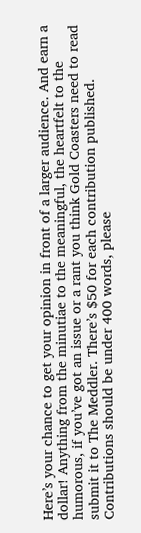Here’s your chance to get your opinion in front of a larger audience. And earn a dollar! Anything from the minutiae to the meaningful, the heartfelt to the humorous, if you’ve got an issue or a rant you think Gold Coasters need to read submit it to The Meddler. There’s $50 for each contribution published. Contributions should be under 400 words, please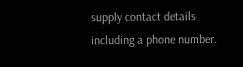supply contact details including a phone number.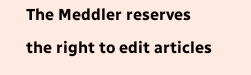The Meddler reserves the right to edit articles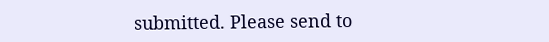submitted. Please send to